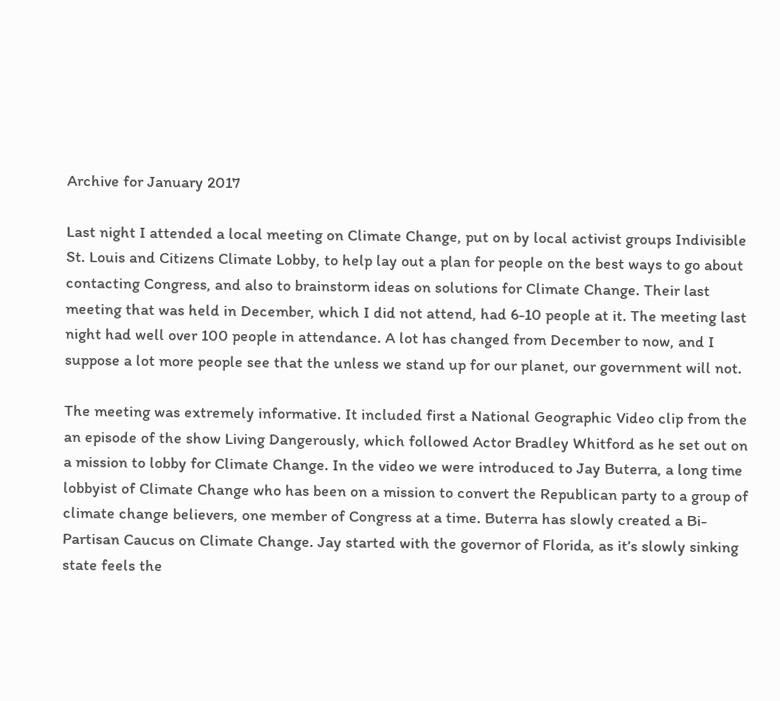Archive for January 2017

Last night I attended a local meeting on Climate Change, put on by local activist groups Indivisible St. Louis and Citizens Climate Lobby, to help lay out a plan for people on the best ways to go about contacting Congress, and also to brainstorm ideas on solutions for Climate Change. Their last meeting that was held in December, which I did not attend, had 6-10 people at it. The meeting last night had well over 100 people in attendance. A lot has changed from December to now, and I suppose a lot more people see that the unless we stand up for our planet, our government will not.

The meeting was extremely informative. It included first a National Geographic Video clip from the an episode of the show Living Dangerously, which followed Actor Bradley Whitford as he set out on a mission to lobby for Climate Change. In the video we were introduced to Jay Buterra, a long time lobbyist of Climate Change who has been on a mission to convert the Republican party to a group of climate change believers, one member of Congress at a time. Buterra has slowly created a Bi-Partisan Caucus on Climate Change. Jay started with the governor of Florida, as it’s slowly sinking state feels the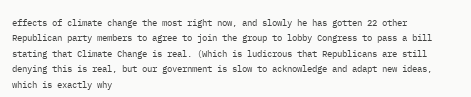effects of climate change the most right now, and slowly he has gotten 22 other Republican party members to agree to join the group to lobby Congress to pass a bill stating that Climate Change is real. (Which is ludicrous that Republicans are still denying this is real, but our government is slow to acknowledge and adapt new ideas, which is exactly why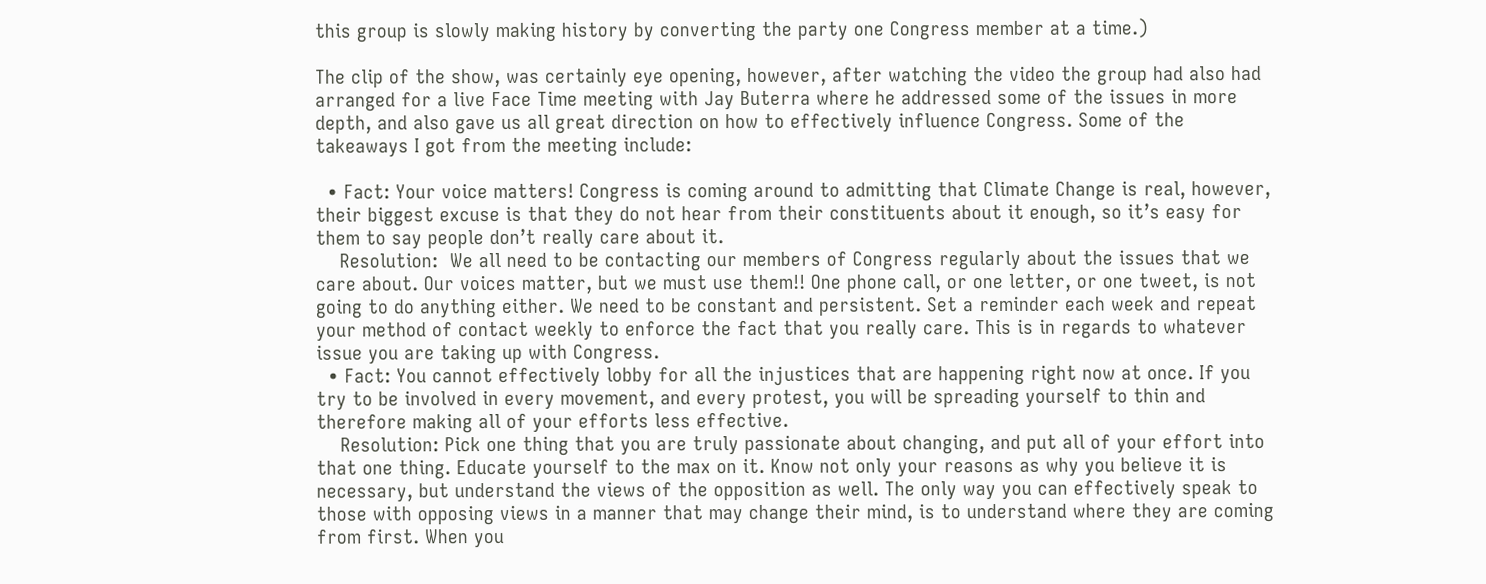this group is slowly making history by converting the party one Congress member at a time.)

The clip of the show, was certainly eye opening, however, after watching the video the group had also had arranged for a live Face Time meeting with Jay Buterra where he addressed some of the issues in more depth, and also gave us all great direction on how to effectively influence Congress. Some of the takeaways I got from the meeting include:

  • Fact: Your voice matters! Congress is coming around to admitting that Climate Change is real, however, their biggest excuse is that they do not hear from their constituents about it enough, so it’s easy for them to say people don’t really care about it.
    Resolution:  We all need to be contacting our members of Congress regularly about the issues that we care about. Our voices matter, but we must use them!! One phone call, or one letter, or one tweet, is not going to do anything either. We need to be constant and persistent. Set a reminder each week and repeat your method of contact weekly to enforce the fact that you really care. This is in regards to whatever issue you are taking up with Congress.
  • Fact: You cannot effectively lobby for all the injustices that are happening right now at once. If you try to be involved in every movement, and every protest, you will be spreading yourself to thin and therefore making all of your efforts less effective.
    Resolution: Pick one thing that you are truly passionate about changing, and put all of your effort into that one thing. Educate yourself to the max on it. Know not only your reasons as why you believe it is necessary, but understand the views of the opposition as well. The only way you can effectively speak to those with opposing views in a manner that may change their mind, is to understand where they are coming from first. When you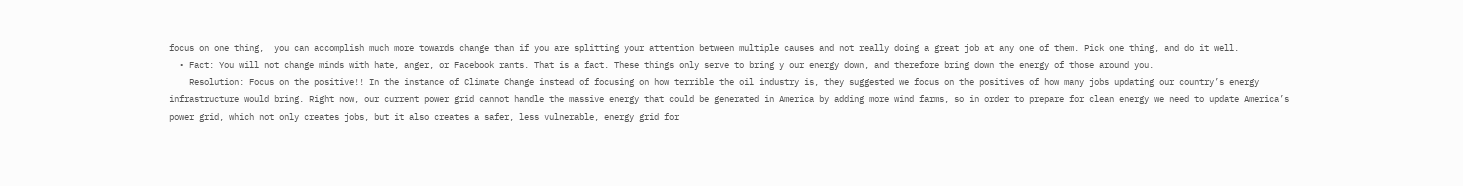focus on one thing,  you can accomplish much more towards change than if you are splitting your attention between multiple causes and not really doing a great job at any one of them. Pick one thing, and do it well.
  • Fact: You will not change minds with hate, anger, or Facebook rants. That is a fact. These things only serve to bring y our energy down, and therefore bring down the energy of those around you.
    Resolution: Focus on the positive!! In the instance of Climate Change instead of focusing on how terrible the oil industry is, they suggested we focus on the positives of how many jobs updating our country’s energy infrastructure would bring. Right now, our current power grid cannot handle the massive energy that could be generated in America by adding more wind farms, so in order to prepare for clean energy we need to update America’s power grid, which not only creates jobs, but it also creates a safer, less vulnerable, energy grid for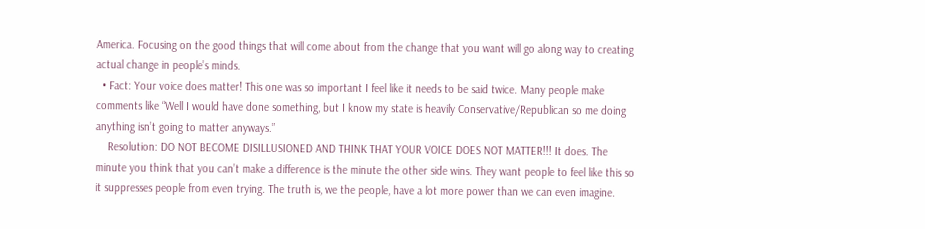America. Focusing on the good things that will come about from the change that you want will go along way to creating actual change in people’s minds.
  • Fact: Your voice does matter! This one was so important I feel like it needs to be said twice. Many people make comments like “Well I would have done something, but I know my state is heavily Conservative/Republican so me doing anything isn’t going to matter anyways.”
    Resolution: DO NOT BECOME DISILLUSIONED AND THINK THAT YOUR VOICE DOES NOT MATTER!!! It does. The minute you think that you can’t make a difference is the minute the other side wins. They want people to feel like this so it suppresses people from even trying. The truth is, we the people, have a lot more power than we can even imagine.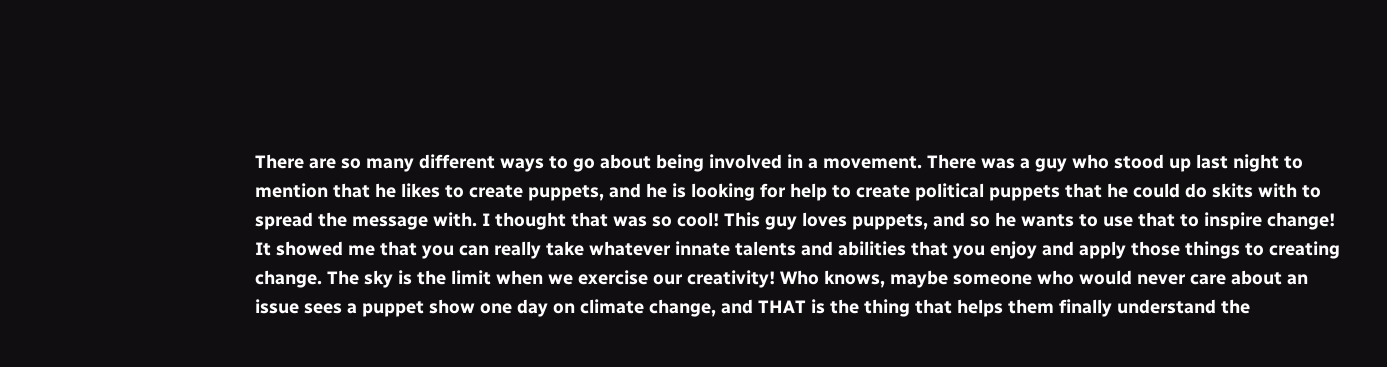There are so many different ways to go about being involved in a movement. There was a guy who stood up last night to mention that he likes to create puppets, and he is looking for help to create political puppets that he could do skits with to spread the message with. I thought that was so cool! This guy loves puppets, and so he wants to use that to inspire change! It showed me that you can really take whatever innate talents and abilities that you enjoy and apply those things to creating change. The sky is the limit when we exercise our creativity! Who knows, maybe someone who would never care about an issue sees a puppet show one day on climate change, and THAT is the thing that helps them finally understand the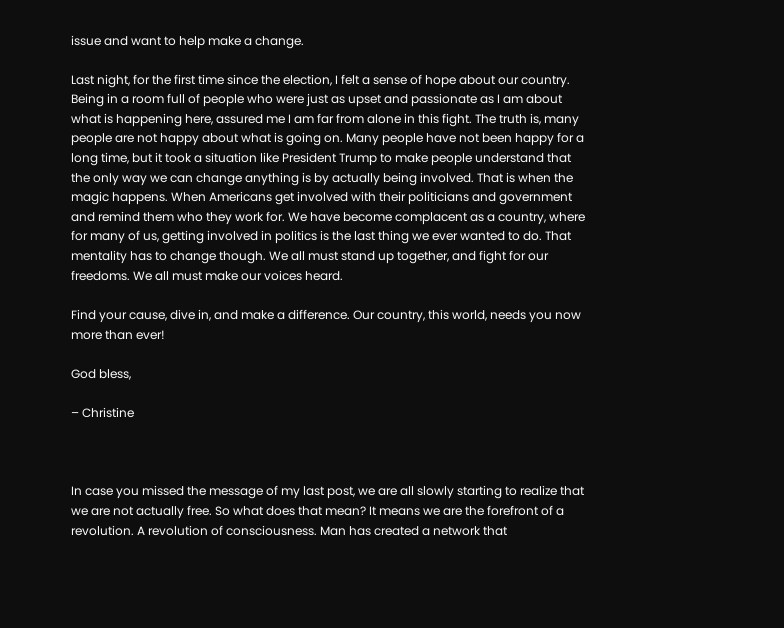issue and want to help make a change.

Last night, for the first time since the election, I felt a sense of hope about our country. Being in a room full of people who were just as upset and passionate as I am about what is happening here, assured me I am far from alone in this fight. The truth is, many people are not happy about what is going on. Many people have not been happy for a long time, but it took a situation like President Trump to make people understand that the only way we can change anything is by actually being involved. That is when the magic happens. When Americans get involved with their politicians and government and remind them who they work for. We have become complacent as a country, where for many of us, getting involved in politics is the last thing we ever wanted to do. That mentality has to change though. We all must stand up together, and fight for our freedoms. We all must make our voices heard.

Find your cause, dive in, and make a difference. Our country, this world, needs you now more than ever!

God bless,

– Christine



In case you missed the message of my last post, we are all slowly starting to realize that we are not actually free. So what does that mean? It means we are the forefront of a revolution. A revolution of consciousness. Man has created a network that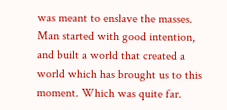was meant to enslave the masses. Man started with good intention, and built a world that created a world which has brought us to this moment. Which was quite far.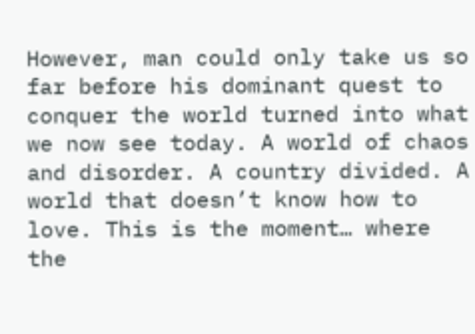However, man could only take us so far before his dominant quest to conquer the world turned into what we now see today. A world of chaos and disorder. A country divided. A world that doesn’t know how to love. This is the moment… where the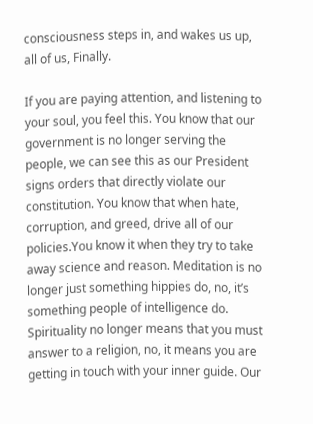consciousness steps in, and wakes us up, all of us, Finally.

If you are paying attention, and listening to your soul, you feel this. You know that our government is no longer serving the people, we can see this as our President signs orders that directly violate our constitution. You know that when hate, corruption, and greed, drive all of our policies.You know it when they try to take away science and reason. Meditation is no longer just something hippies do, no, it’s something people of intelligence do. Spirituality no longer means that you must answer to a religion, no, it means you are getting in touch with your inner guide. Our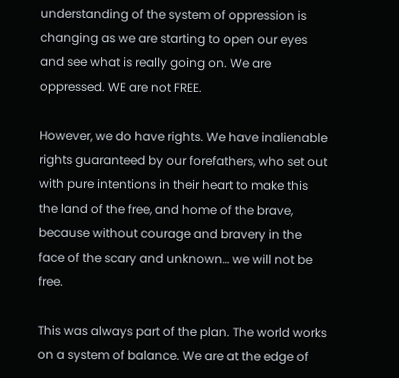understanding of the system of oppression is changing as we are starting to open our eyes and see what is really going on. We are oppressed. WE are not FREE.

However, we do have rights. We have inalienable rights guaranteed by our forefathers, who set out with pure intentions in their heart to make this the land of the free, and home of the brave, because without courage and bravery in the face of the scary and unknown… we will not be free.

This was always part of the plan. The world works on a system of balance. We are at the edge of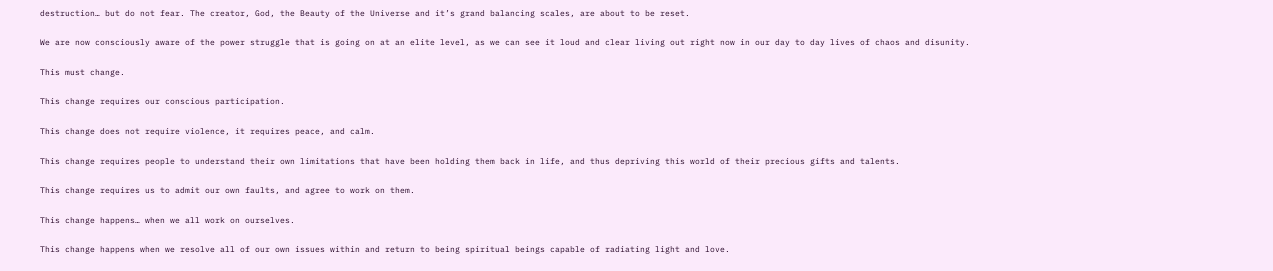destruction… but do not fear. The creator, God, the Beauty of the Universe and it’s grand balancing scales, are about to be reset.

We are now consciously aware of the power struggle that is going on at an elite level, as we can see it loud and clear living out right now in our day to day lives of chaos and disunity.

This must change.

This change requires our conscious participation.

This change does not require violence, it requires peace, and calm.

This change requires people to understand their own limitations that have been holding them back in life, and thus depriving this world of their precious gifts and talents.

This change requires us to admit our own faults, and agree to work on them.

This change happens… when we all work on ourselves.

This change happens when we resolve all of our own issues within and return to being spiritual beings capable of radiating light and love.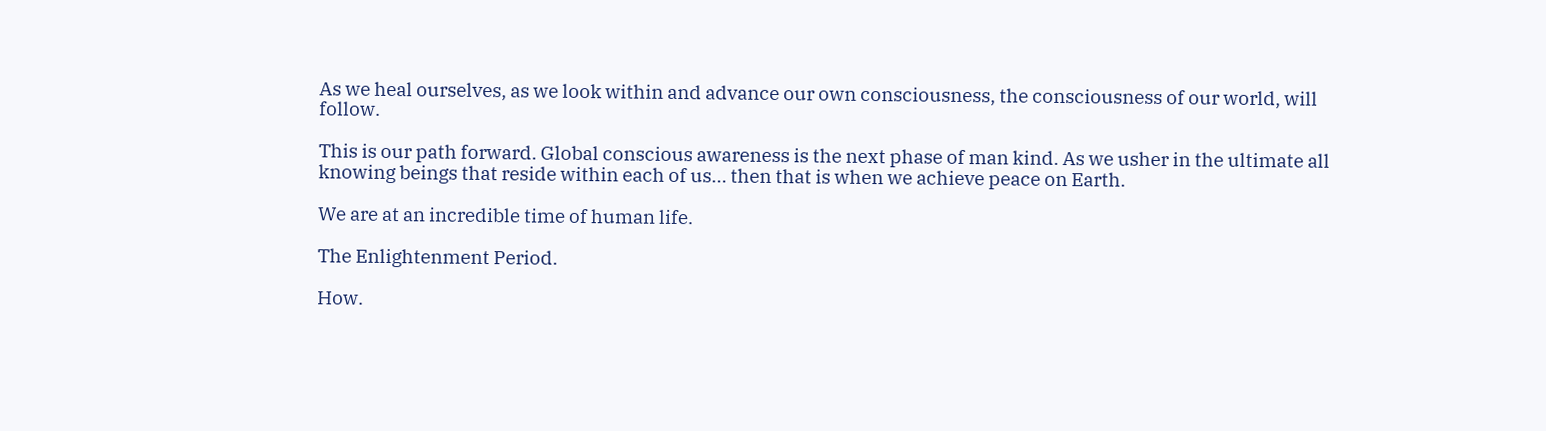As we heal ourselves, as we look within and advance our own consciousness, the consciousness of our world, will follow.

This is our path forward. Global conscious awareness is the next phase of man kind. As we usher in the ultimate all knowing beings that reside within each of us… then that is when we achieve peace on Earth.

We are at an incredible time of human life.

The Enlightenment Period.

How.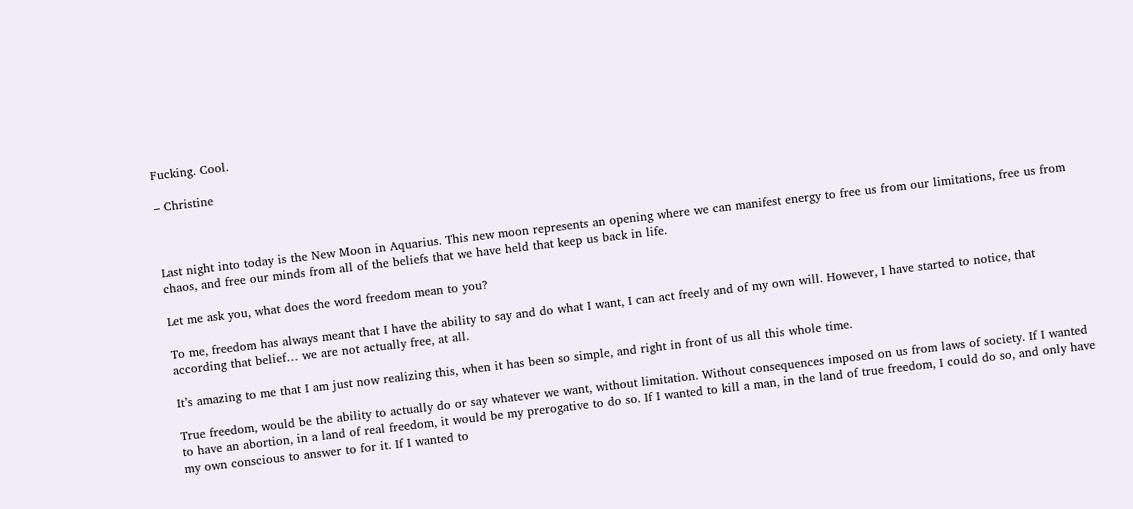Fucking. Cool.

– Christine



Last night into today is the New Moon in Aquarius. This new moon represents an opening where we can manifest energy to free us from our limitations, free us from chaos, and free our minds from all of the beliefs that we have held that keep us back in life.

Let me ask you, what does the word freedom mean to you?

To me, freedom has always meant that I have the ability to say and do what I want, I can act freely and of my own will. However, I have started to notice, that according that belief… we are not actually free, at all.

It’s amazing to me that I am just now realizing this, when it has been so simple, and right in front of us all this whole time.

True freedom, would be the ability to actually do or say whatever we want, without limitation. Without consequences imposed on us from laws of society. If I wanted to have an abortion, in a land of real freedom, it would be my prerogative to do so. If I wanted to kill a man, in the land of true freedom, I could do so, and only have my own conscious to answer to for it. If I wanted to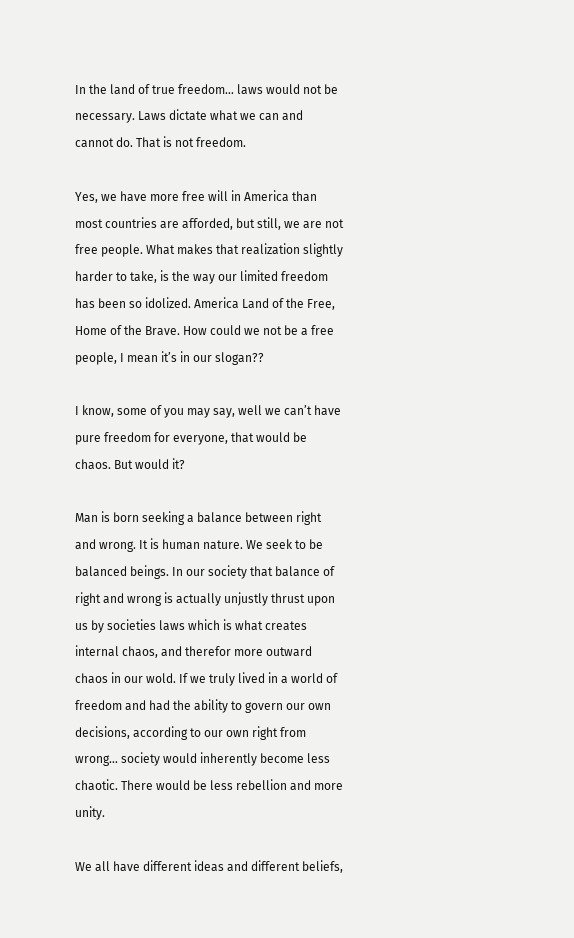In the land of true freedom… laws would not be necessary. Laws dictate what we can and cannot do. That is not freedom.

Yes, we have more free will in America than most countries are afforded, but still, we are not free people. What makes that realization slightly harder to take, is the way our limited freedom has been so idolized. America Land of the Free, Home of the Brave. How could we not be a free people, I mean it’s in our slogan??

I know, some of you may say, well we can’t have pure freedom for everyone, that would be chaos. But would it?

Man is born seeking a balance between right and wrong. It is human nature. We seek to be balanced beings. In our society that balance of right and wrong is actually unjustly thrust upon us by societies laws which is what creates internal chaos, and therefor more outward chaos in our wold. If we truly lived in a world of freedom and had the ability to govern our own decisions, according to our own right from wrong… society would inherently become less chaotic. There would be less rebellion and more unity.

We all have different ideas and different beliefs,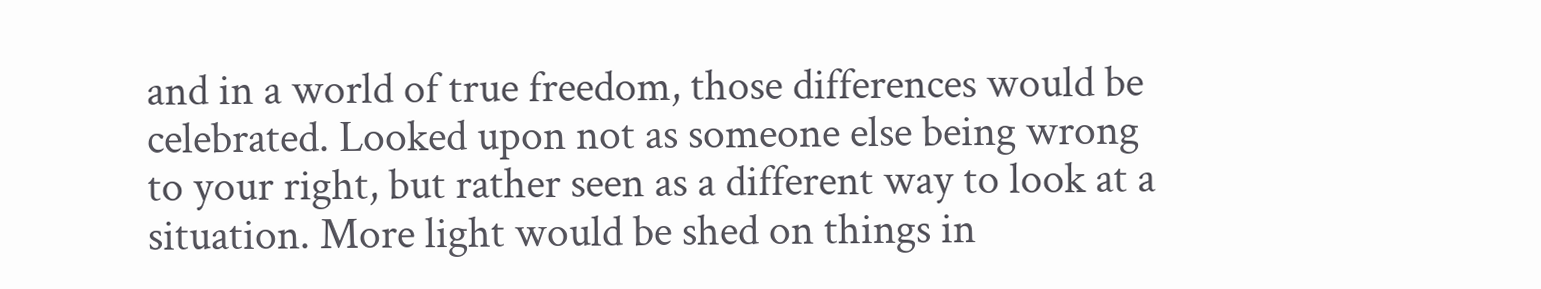and in a world of true freedom, those differences would be celebrated. Looked upon not as someone else being wrong to your right, but rather seen as a different way to look at a situation. More light would be shed on things in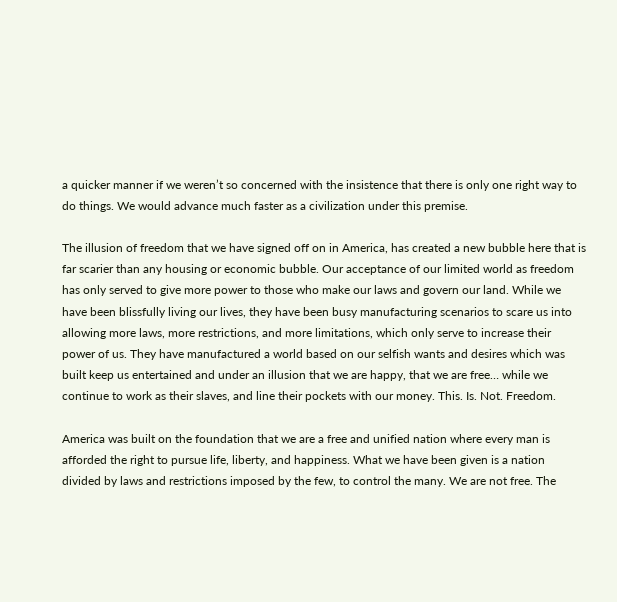a quicker manner if we weren’t so concerned with the insistence that there is only one right way to do things. We would advance much faster as a civilization under this premise.

The illusion of freedom that we have signed off on in America, has created a new bubble here that is far scarier than any housing or economic bubble. Our acceptance of our limited world as freedom has only served to give more power to those who make our laws and govern our land. While we have been blissfully living our lives, they have been busy manufacturing scenarios to scare us into allowing more laws, more restrictions, and more limitations, which only serve to increase their power of us. They have manufactured a world based on our selfish wants and desires which was built keep us entertained and under an illusion that we are happy, that we are free… while we continue to work as their slaves, and line their pockets with our money. This. Is. Not. Freedom.

America was built on the foundation that we are a free and unified nation where every man is afforded the right to pursue life, liberty, and happiness. What we have been given is a nation divided by laws and restrictions imposed by the few, to control the many. We are not free. The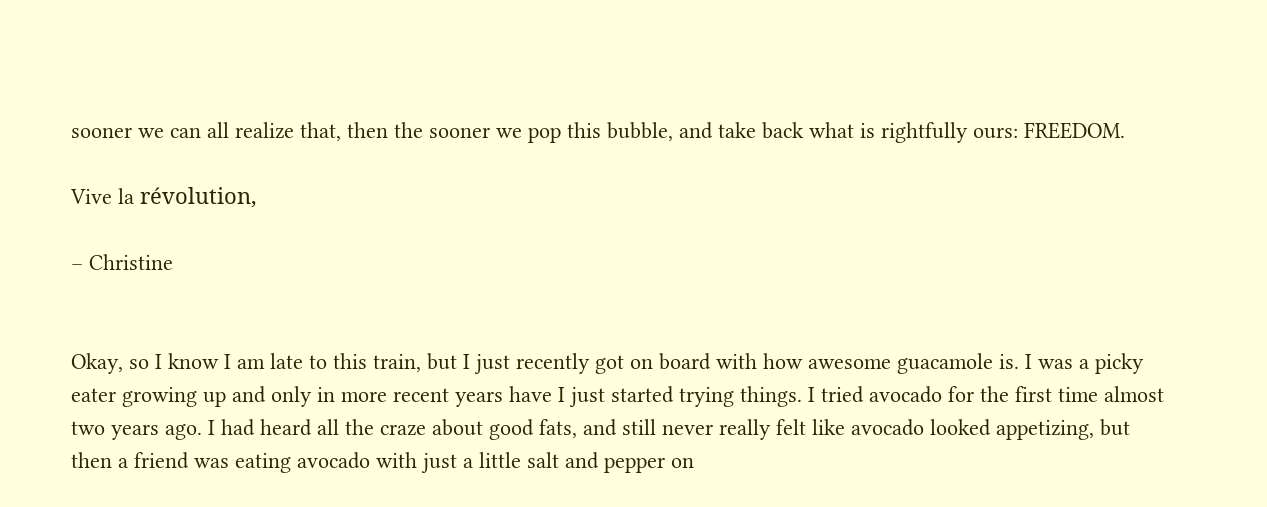sooner we can all realize that, then the sooner we pop this bubble, and take back what is rightfully ours: FREEDOM.

Vive la révolution,

– Christine


Okay, so I know I am late to this train, but I just recently got on board with how awesome guacamole is. I was a picky eater growing up and only in more recent years have I just started trying things. I tried avocado for the first time almost two years ago. I had heard all the craze about good fats, and still never really felt like avocado looked appetizing, but then a friend was eating avocado with just a little salt and pepper on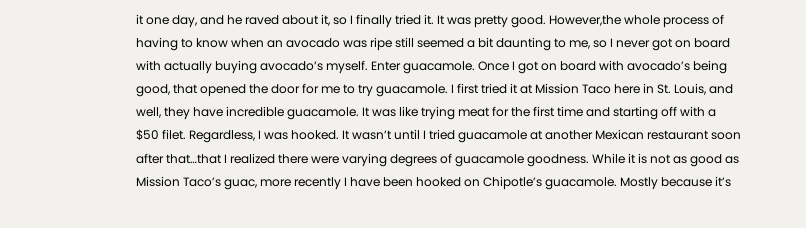it one day, and he raved about it, so I finally tried it. It was pretty good. However,the whole process of having to know when an avocado was ripe still seemed a bit daunting to me, so I never got on board with actually buying avocado’s myself. Enter guacamole. Once I got on board with avocado’s being good, that opened the door for me to try guacamole. I first tried it at Mission Taco here in St. Louis, and well, they have incredible guacamole. It was like trying meat for the first time and starting off with a $50 filet. Regardless, I was hooked. It wasn’t until I tried guacamole at another Mexican restaurant soon after that…that I realized there were varying degrees of guacamole goodness. While it is not as good as Mission Taco’s guac, more recently I have been hooked on Chipotle’s guacamole. Mostly because it’s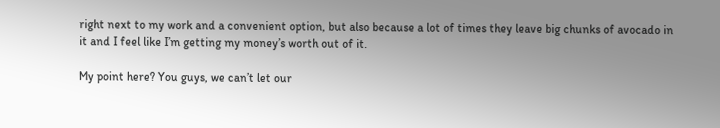right next to my work and a convenient option, but also because a lot of times they leave big chunks of avocado in it and I feel like I’m getting my money’s worth out of it.

My point here? You guys, we can’t let our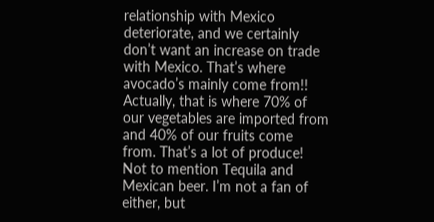relationship with Mexico deteriorate, and we certainly don’t want an increase on trade with Mexico. That’s where avocado’s mainly come from!! Actually, that is where 70% of our vegetables are imported from and 40% of our fruits come from. That’s a lot of produce! Not to mention Tequila and Mexican beer. I’m not a fan of either, but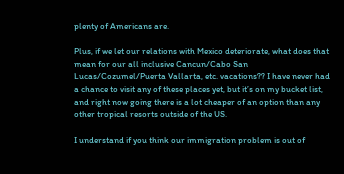plenty of Americans are.

Plus, if we let our relations with Mexico deteriorate, what does that mean for our all inclusive Cancun/Cabo San Lucas/Cozumel/Puerta Vallarta, etc. vacations?? I have never had a chance to visit any of these places yet, but it’s on my bucket list, and right now going there is a lot cheaper of an option than any other tropical resorts outside of the US.

I understand if you think our immigration problem is out of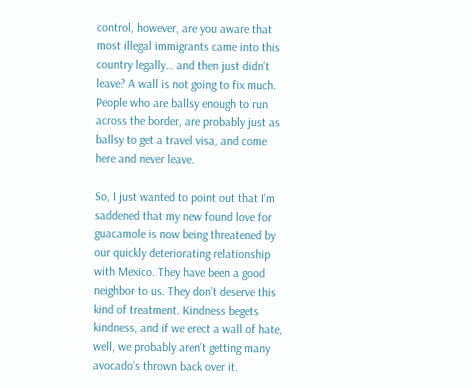control, however, are you aware that most illegal immigrants came into this country legally… and then just didn’t leave? A wall is not going to fix much. People who are ballsy enough to run across the border, are probably just as ballsy to get a travel visa, and come here and never leave.

So, I just wanted to point out that I’m saddened that my new found love for guacamole is now being threatened by our quickly deteriorating relationship with Mexico. They have been a good neighbor to us. They don’t deserve this kind of treatment. Kindness begets kindness, and if we erect a wall of hate, well, we probably aren’t getting many avocado’s thrown back over it.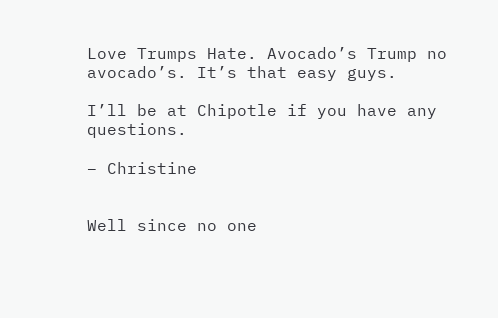Love Trumps Hate. Avocado’s Trump no avocado’s. It’s that easy guys.

I’ll be at Chipotle if you have any questions.

– Christine


Well since no one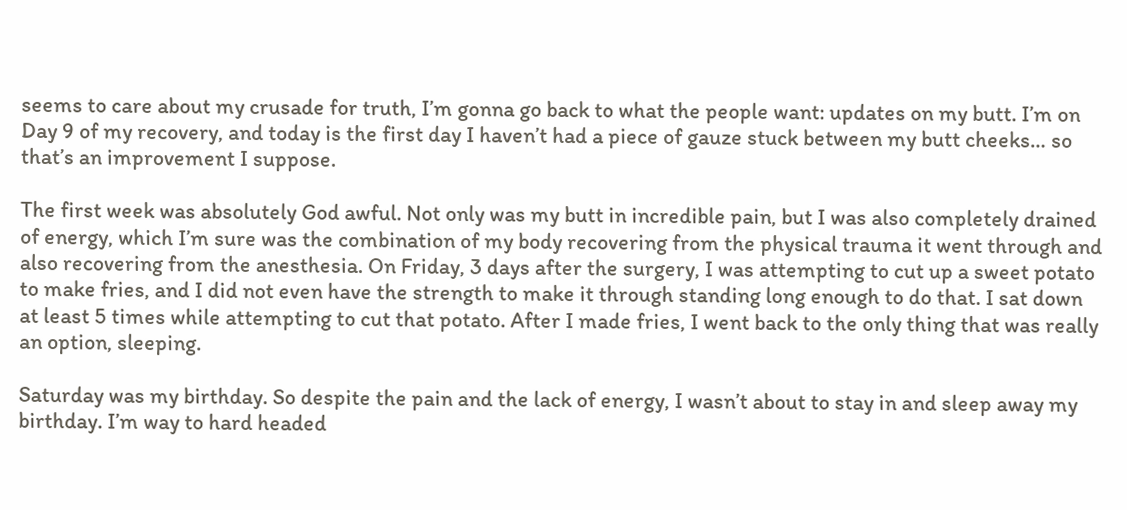seems to care about my crusade for truth, I’m gonna go back to what the people want: updates on my butt. I’m on Day 9 of my recovery, and today is the first day I haven’t had a piece of gauze stuck between my butt cheeks… so that’s an improvement I suppose.

The first week was absolutely God awful. Not only was my butt in incredible pain, but I was also completely drained of energy, which I’m sure was the combination of my body recovering from the physical trauma it went through and also recovering from the anesthesia. On Friday, 3 days after the surgery, I was attempting to cut up a sweet potato to make fries, and I did not even have the strength to make it through standing long enough to do that. I sat down at least 5 times while attempting to cut that potato. After I made fries, I went back to the only thing that was really an option, sleeping.

Saturday was my birthday. So despite the pain and the lack of energy, I wasn’t about to stay in and sleep away my birthday. I’m way to hard headed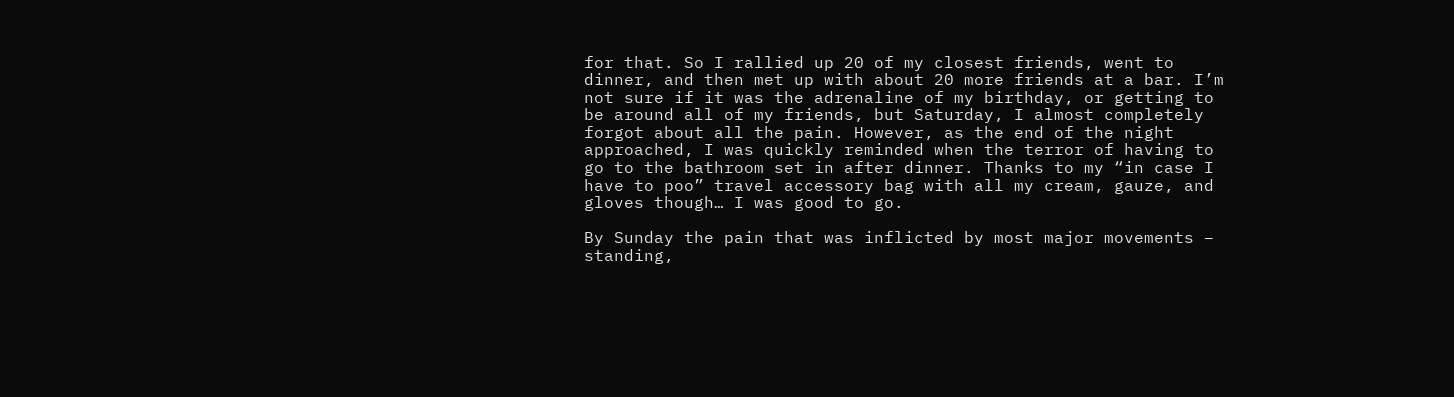for that. So I rallied up 20 of my closest friends, went to dinner, and then met up with about 20 more friends at a bar. I’m not sure if it was the adrenaline of my birthday, or getting to be around all of my friends, but Saturday, I almost completely forgot about all the pain. However, as the end of the night approached, I was quickly reminded when the terror of having to go to the bathroom set in after dinner. Thanks to my “in case I have to poo” travel accessory bag with all my cream, gauze, and gloves though… I was good to go.

By Sunday the pain that was inflicted by most major movements – standing,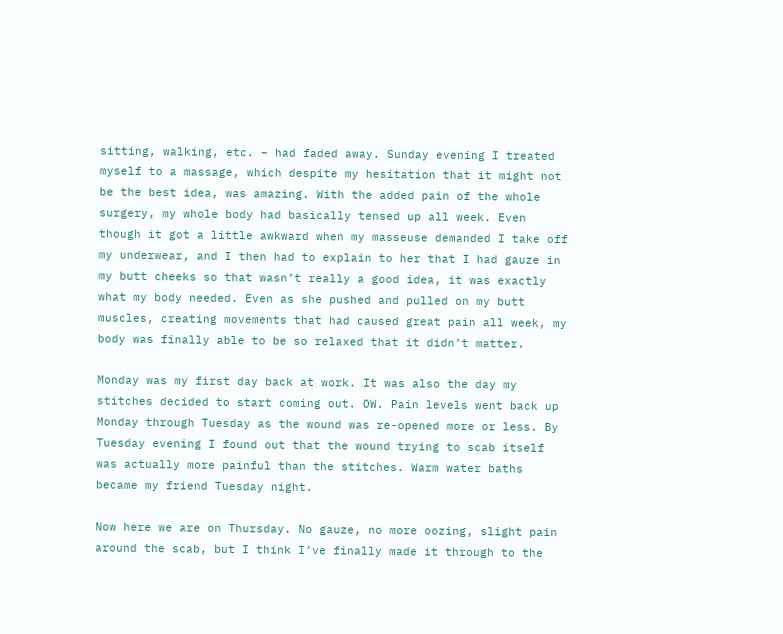sitting, walking, etc. – had faded away. Sunday evening I treated myself to a massage, which despite my hesitation that it might not be the best idea, was amazing. With the added pain of the whole surgery, my whole body had basically tensed up all week. Even though it got a little awkward when my masseuse demanded I take off my underwear, and I then had to explain to her that I had gauze in my butt cheeks so that wasn’t really a good idea, it was exactly what my body needed. Even as she pushed and pulled on my butt muscles, creating movements that had caused great pain all week, my body was finally able to be so relaxed that it didn’t matter.

Monday was my first day back at work. It was also the day my stitches decided to start coming out. OW. Pain levels went back up Monday through Tuesday as the wound was re-opened more or less. By Tuesday evening I found out that the wound trying to scab itself was actually more painful than the stitches. Warm water baths became my friend Tuesday night.

Now here we are on Thursday. No gauze, no more oozing, slight pain around the scab, but I think I’ve finally made it through to the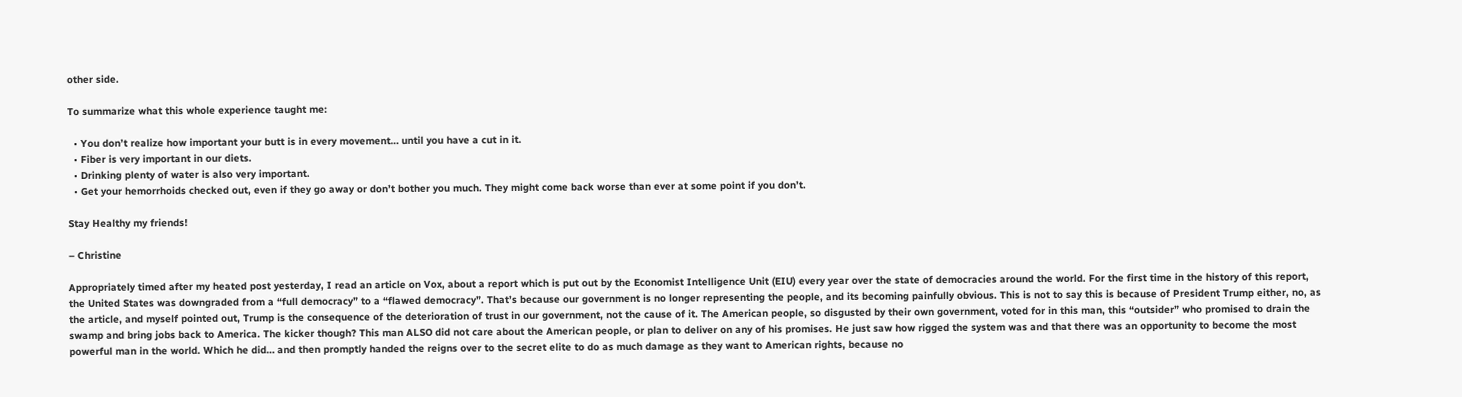other side.

To summarize what this whole experience taught me:

  • You don’t realize how important your butt is in every movement… until you have a cut in it.
  • Fiber is very important in our diets.
  • Drinking plenty of water is also very important.
  • Get your hemorrhoids checked out, even if they go away or don’t bother you much. They might come back worse than ever at some point if you don’t.

Stay Healthy my friends!

– Christine

Appropriately timed after my heated post yesterday, I read an article on Vox, about a report which is put out by the Economist Intelligence Unit (EIU) every year over the state of democracies around the world. For the first time in the history of this report, the United States was downgraded from a “full democracy” to a “flawed democracy”. That’s because our government is no longer representing the people, and its becoming painfully obvious. This is not to say this is because of President Trump either, no, as the article, and myself pointed out, Trump is the consequence of the deterioration of trust in our government, not the cause of it. The American people, so disgusted by their own government, voted for in this man, this “outsider” who promised to drain the swamp and bring jobs back to America. The kicker though? This man ALSO did not care about the American people, or plan to deliver on any of his promises. He just saw how rigged the system was and that there was an opportunity to become the most powerful man in the world. Which he did… and then promptly handed the reigns over to the secret elite to do as much damage as they want to American rights, because no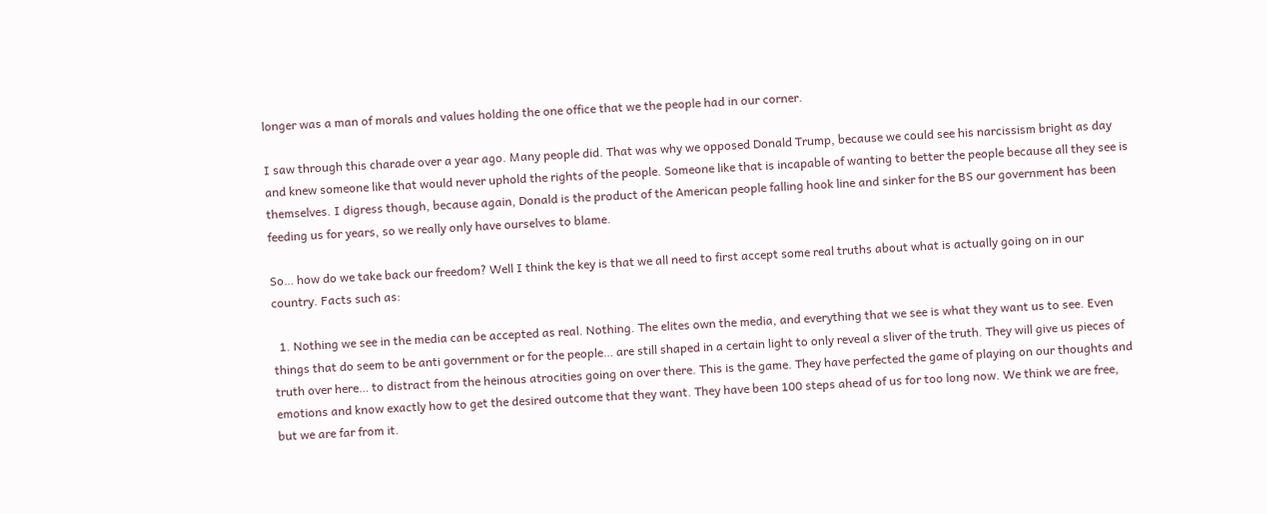longer was a man of morals and values holding the one office that we the people had in our corner.

I saw through this charade over a year ago. Many people did. That was why we opposed Donald Trump, because we could see his narcissism bright as day and knew someone like that would never uphold the rights of the people. Someone like that is incapable of wanting to better the people because all they see is themselves. I digress though, because again, Donald is the product of the American people falling hook line and sinker for the BS our government has been feeding us for years, so we really only have ourselves to blame.

So… how do we take back our freedom? Well I think the key is that we all need to first accept some real truths about what is actually going on in our country. Facts such as:

  1. Nothing we see in the media can be accepted as real. Nothing. The elites own the media, and everything that we see is what they want us to see. Even things that do seem to be anti government or for the people… are still shaped in a certain light to only reveal a sliver of the truth. They will give us pieces of truth over here… to distract from the heinous atrocities going on over there. This is the game. They have perfected the game of playing on our thoughts and emotions and know exactly how to get the desired outcome that they want. They have been 100 steps ahead of us for too long now. We think we are free, but we are far from it.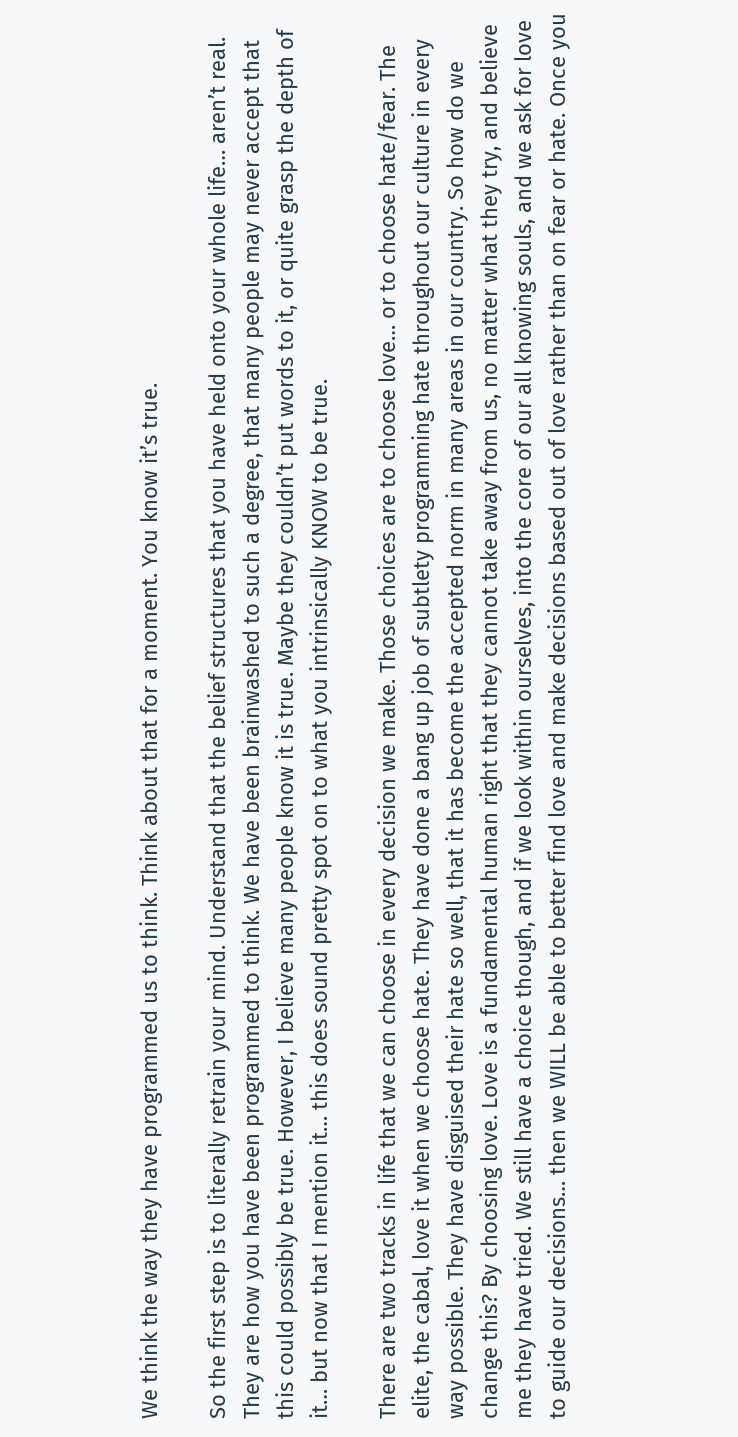We think the way they have programmed us to think. Think about that for a moment. You know it’s true.

So the first step is to literally retrain your mind. Understand that the belief structures that you have held onto your whole life… aren’t real. They are how you have been programmed to think. We have been brainwashed to such a degree, that many people may never accept that this could possibly be true. However, I believe many people know it is true. Maybe they couldn’t put words to it, or quite grasp the depth of it… but now that I mention it… this does sound pretty spot on to what you intrinsically KNOW to be true.

There are two tracks in life that we can choose in every decision we make. Those choices are to choose love… or to choose hate/fear. The elite, the cabal, love it when we choose hate. They have done a bang up job of subtlety programming hate throughout our culture in every way possible. They have disguised their hate so well, that it has become the accepted norm in many areas in our country. So how do we change this? By choosing love. Love is a fundamental human right that they cannot take away from us, no matter what they try, and believe me they have tried. We still have a choice though, and if we look within ourselves, into the core of our all knowing souls, and we ask for love to guide our decisions… then we WILL be able to better find love and make decisions based out of love rather than on fear or hate. Once you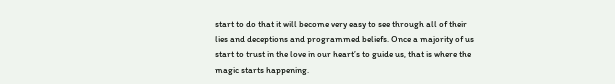start to do that it will become very easy to see through all of their lies and deceptions and programmed beliefs. Once a majority of us start to trust in the love in our heart’s to guide us, that is where the magic starts happening.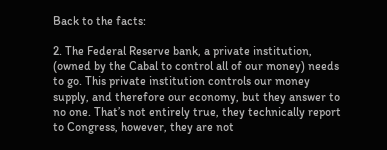Back to the facts:

2. The Federal Reserve bank, a private institution, (owned by the Cabal to control all of our money) needs to go. This private institution controls our money supply, and therefore our economy, but they answer to no one. That’s not entirely true, they technically report to Congress, however, they are not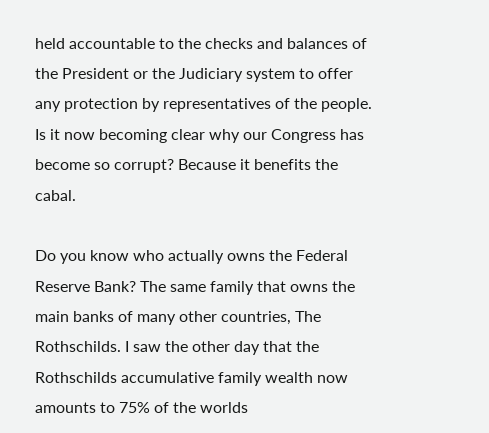held accountable to the checks and balances of the President or the Judiciary system to offer any protection by representatives of the people. Is it now becoming clear why our Congress has become so corrupt? Because it benefits the cabal.

Do you know who actually owns the Federal Reserve Bank? The same family that owns the main banks of many other countries, The Rothschilds. I saw the other day that the Rothschilds accumulative family wealth now amounts to 75% of the worlds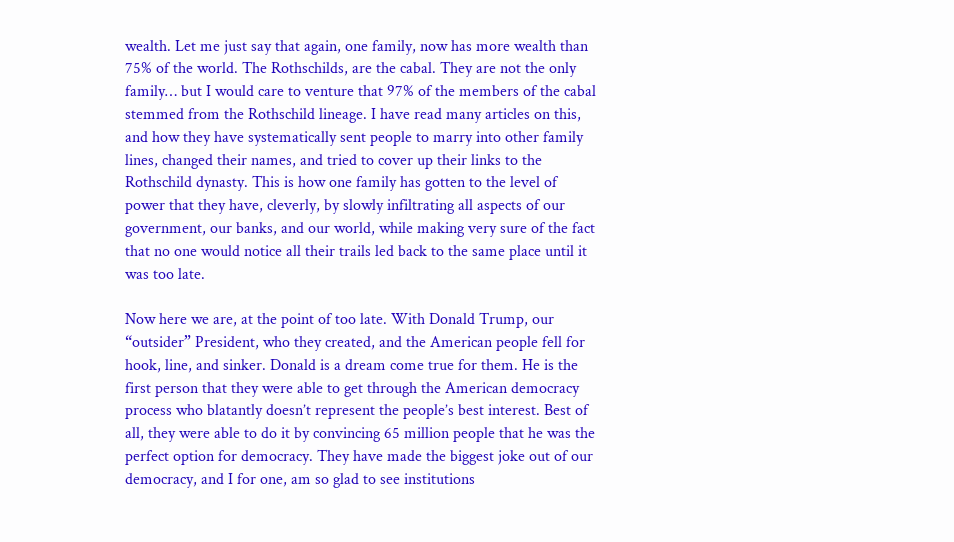wealth. Let me just say that again, one family, now has more wealth than 75% of the world. The Rothschilds, are the cabal. They are not the only family… but I would care to venture that 97% of the members of the cabal stemmed from the Rothschild lineage. I have read many articles on this, and how they have systematically sent people to marry into other family lines, changed their names, and tried to cover up their links to the Rothschild dynasty. This is how one family has gotten to the level of power that they have, cleverly, by slowly infiltrating all aspects of our government, our banks, and our world, while making very sure of the fact that no one would notice all their trails led back to the same place until it was too late.

Now here we are, at the point of too late. With Donald Trump, our “outsider” President, who they created, and the American people fell for hook, line, and sinker. Donald is a dream come true for them. He is the first person that they were able to get through the American democracy process who blatantly doesn’t represent the people’s best interest. Best of all, they were able to do it by convincing 65 million people that he was the perfect option for democracy. They have made the biggest joke out of our democracy, and I for one, am so glad to see institutions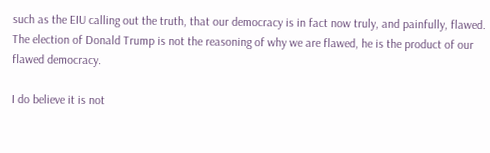such as the EIU calling out the truth, that our democracy is in fact now truly, and painfully, flawed. The election of Donald Trump is not the reasoning of why we are flawed, he is the product of our flawed democracy.

I do believe it is not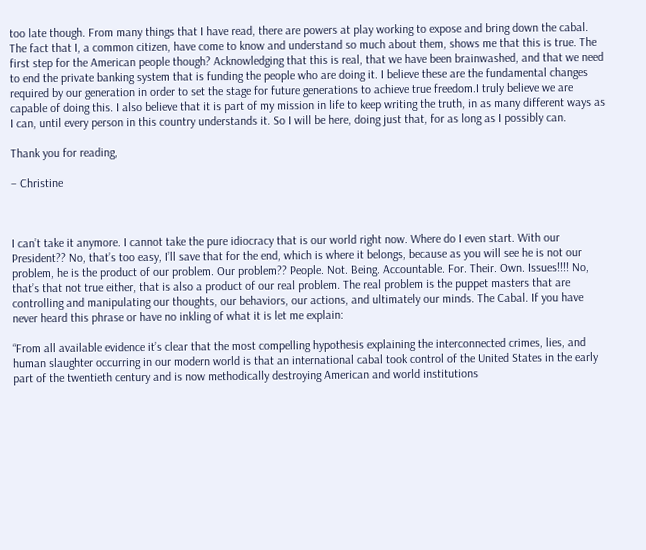too late though. From many things that I have read, there are powers at play working to expose and bring down the cabal. The fact that I, a common citizen, have come to know and understand so much about them, shows me that this is true. The first step for the American people though? Acknowledging that this is real, that we have been brainwashed, and that we need to end the private banking system that is funding the people who are doing it. I believe these are the fundamental changes required by our generation in order to set the stage for future generations to achieve true freedom.I truly believe we are capable of doing this. I also believe that it is part of my mission in life to keep writing the truth, in as many different ways as I can, until every person in this country understands it. So I will be here, doing just that, for as long as I possibly can.

Thank you for reading,

– Christine



I can’t take it anymore. I cannot take the pure idiocracy that is our world right now. Where do I even start. With our President?? No, that’s too easy, I’ll save that for the end, which is where it belongs, because as you will see he is not our problem, he is the product of our problem. Our problem?? People. Not. Being. Accountable. For. Their. Own. Issues!!!! No, that’s that not true either, that is also a product of our real problem. The real problem is the puppet masters that are controlling and manipulating our thoughts, our behaviors, our actions, and ultimately our minds. The Cabal. If you have never heard this phrase or have no inkling of what it is let me explain:

“From all available evidence it’s clear that the most compelling hypothesis explaining the interconnected crimes, lies, and human slaughter occurring in our modern world is that an international cabal took control of the United States in the early part of the twentieth century and is now methodically destroying American and world institutions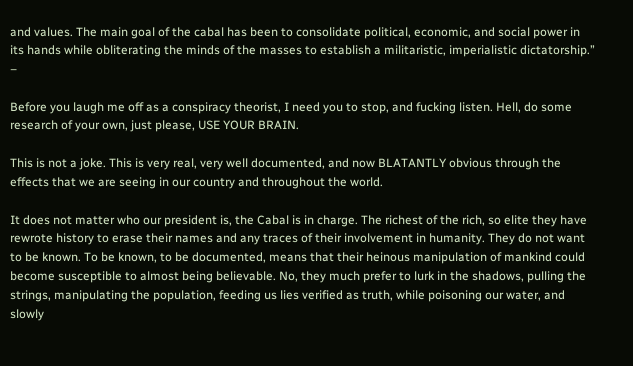and values. The main goal of the cabal has been to consolidate political, economic, and social power in its hands while obliterating the minds of the masses to establish a militaristic, imperialistic dictatorship.” –

Before you laugh me off as a conspiracy theorist, I need you to stop, and fucking listen. Hell, do some research of your own, just please, USE YOUR BRAIN.

This is not a joke. This is very real, very well documented, and now BLATANTLY obvious through the effects that we are seeing in our country and throughout the world.

It does not matter who our president is, the Cabal is in charge. The richest of the rich, so elite they have rewrote history to erase their names and any traces of their involvement in humanity. They do not want to be known. To be known, to be documented, means that their heinous manipulation of mankind could become susceptible to almost being believable. No, they much prefer to lurk in the shadows, pulling the strings, manipulating the population, feeding us lies verified as truth, while poisoning our water, and slowly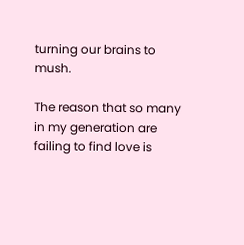turning our brains to mush.

The reason that so many in my generation are failing to find love is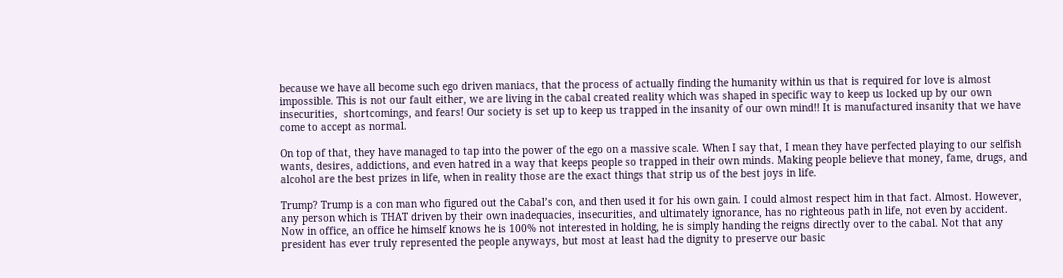because we have all become such ego driven maniacs, that the process of actually finding the humanity within us that is required for love is almost impossible. This is not our fault either, we are living in the cabal created reality which was shaped in specific way to keep us locked up by our own insecurities,  shortcomings, and fears! Our society is set up to keep us trapped in the insanity of our own mind!! It is manufactured insanity that we have come to accept as normal.

On top of that, they have managed to tap into the power of the ego on a massive scale. When I say that, I mean they have perfected playing to our selfish wants, desires, addictions, and even hatred in a way that keeps people so trapped in their own minds. Making people believe that money, fame, drugs, and alcohol are the best prizes in life, when in reality those are the exact things that strip us of the best joys in life.

Trump? Trump is a con man who figured out the Cabal’s con, and then used it for his own gain. I could almost respect him in that fact. Almost. However, any person which is THAT driven by their own inadequacies, insecurities, and ultimately ignorance, has no righteous path in life, not even by accident. Now in office, an office he himself knows he is 100% not interested in holding, he is simply handing the reigns directly over to the cabal. Not that any president has ever truly represented the people anyways, but most at least had the dignity to preserve our basic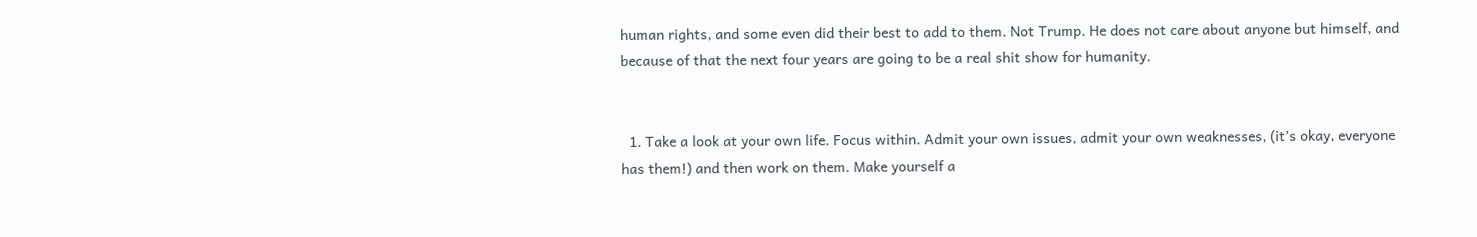human rights, and some even did their best to add to them. Not Trump. He does not care about anyone but himself, and because of that the next four years are going to be a real shit show for humanity.


  1. Take a look at your own life. Focus within. Admit your own issues, admit your own weaknesses, (it’s okay, everyone has them!) and then work on them. Make yourself a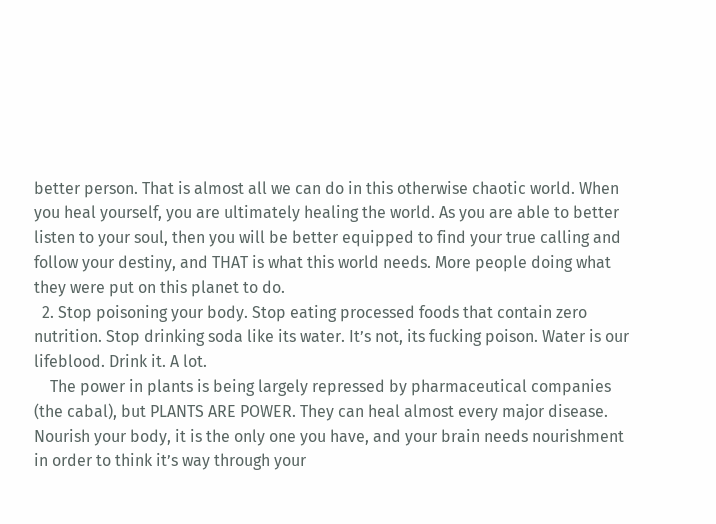better person. That is almost all we can do in this otherwise chaotic world. When you heal yourself, you are ultimately healing the world. As you are able to better listen to your soul, then you will be better equipped to find your true calling and follow your destiny, and THAT is what this world needs. More people doing what they were put on this planet to do.
  2. Stop poisoning your body. Stop eating processed foods that contain zero nutrition. Stop drinking soda like its water. It’s not, its fucking poison. Water is our lifeblood. Drink it. A lot.
    The power in plants is being largely repressed by pharmaceutical companies (the cabal), but PLANTS ARE POWER. They can heal almost every major disease. Nourish your body, it is the only one you have, and your brain needs nourishment in order to think it’s way through your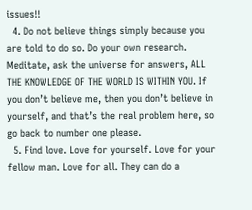issues!!
  4. Do not believe things simply because you are told to do so. Do your own research. Meditate, ask the universe for answers, ALL THE KNOWLEDGE OF THE WORLD IS WITHIN YOU. If you don’t believe me, then you don’t believe in yourself, and that’s the real problem here, so go back to number one please.
  5. Find love. Love for yourself. Love for your fellow man. Love for all. They can do a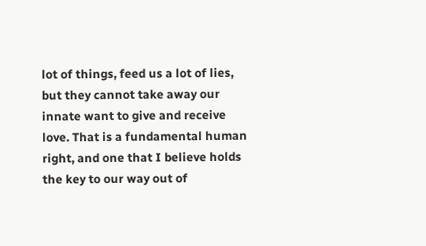lot of things, feed us a lot of lies, but they cannot take away our innate want to give and receive love. That is a fundamental human right, and one that I believe holds the key to our way out of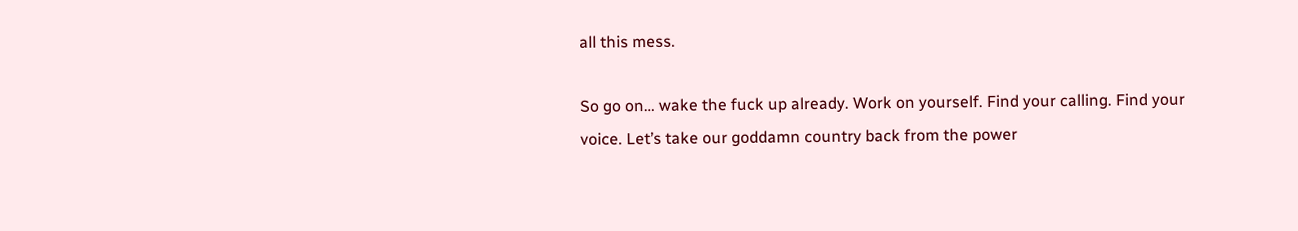all this mess.

So go on… wake the fuck up already. Work on yourself. Find your calling. Find your voice. Let’s take our goddamn country back from the power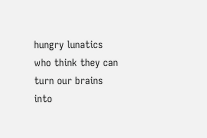hungry lunatics who think they can turn our brains into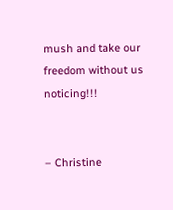mush and take our freedom without us noticing!!!


– Christine